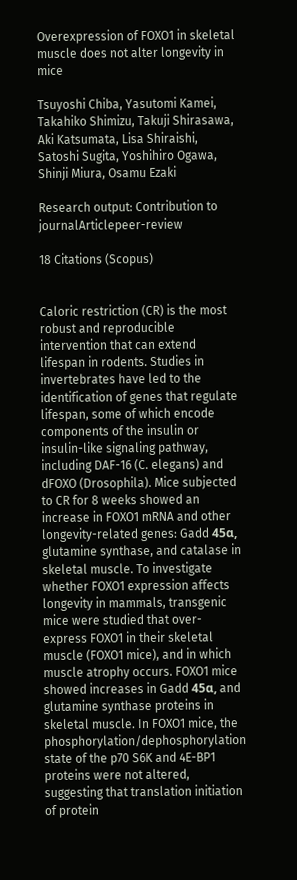Overexpression of FOXO1 in skeletal muscle does not alter longevity in mice

Tsuyoshi Chiba, Yasutomi Kamei, Takahiko Shimizu, Takuji Shirasawa, Aki Katsumata, Lisa Shiraishi, Satoshi Sugita, Yoshihiro Ogawa, Shinji Miura, Osamu Ezaki

Research output: Contribution to journalArticlepeer-review

18 Citations (Scopus)


Caloric restriction (CR) is the most robust and reproducible intervention that can extend lifespan in rodents. Studies in invertebrates have led to the identification of genes that regulate lifespan, some of which encode components of the insulin or insulin-like signaling pathway, including DAF-16 (C. elegans) and dFOXO (Drosophila). Mice subjected to CR for 8 weeks showed an increase in FOXO1 mRNA and other longevity-related genes: Gadd 45α, glutamine synthase, and catalase in skeletal muscle. To investigate whether FOXO1 expression affects longevity in mammals, transgenic mice were studied that over-express FOXO1 in their skeletal muscle (FOXO1 mice), and in which muscle atrophy occurs. FOXO1 mice showed increases in Gadd 45α, and glutamine synthase proteins in skeletal muscle. In FOXO1 mice, the phosphorylation/dephosphorylation state of the p70 S6K and 4E-BP1 proteins were not altered, suggesting that translation initiation of protein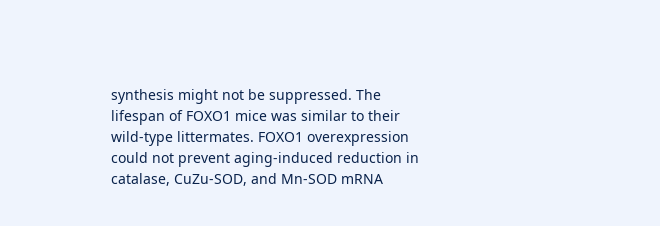synthesis might not be suppressed. The lifespan of FOXO1 mice was similar to their wild-type littermates. FOXO1 overexpression could not prevent aging-induced reduction in catalase, CuZu-SOD, and Mn-SOD mRNA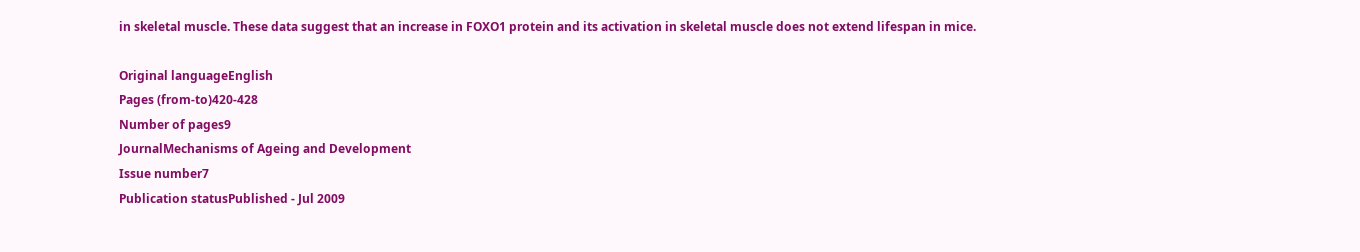in skeletal muscle. These data suggest that an increase in FOXO1 protein and its activation in skeletal muscle does not extend lifespan in mice.

Original languageEnglish
Pages (from-to)420-428
Number of pages9
JournalMechanisms of Ageing and Development
Issue number7
Publication statusPublished - Jul 2009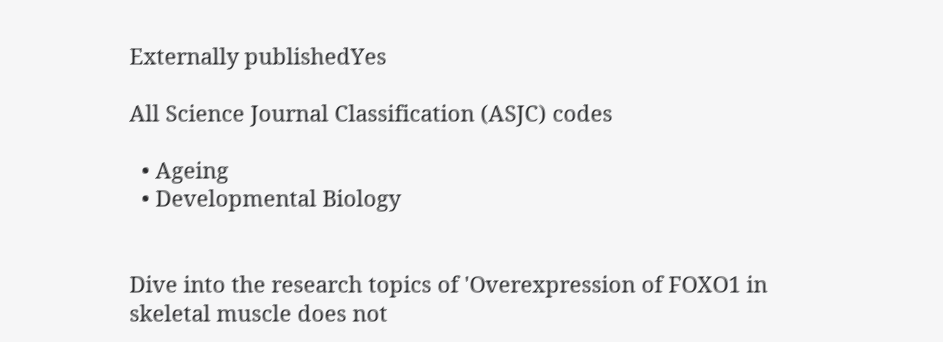Externally publishedYes

All Science Journal Classification (ASJC) codes

  • Ageing
  • Developmental Biology


Dive into the research topics of 'Overexpression of FOXO1 in skeletal muscle does not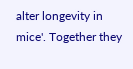alter longevity in mice'. Together they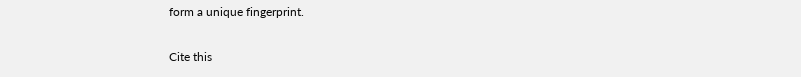form a unique fingerprint.

Cite this